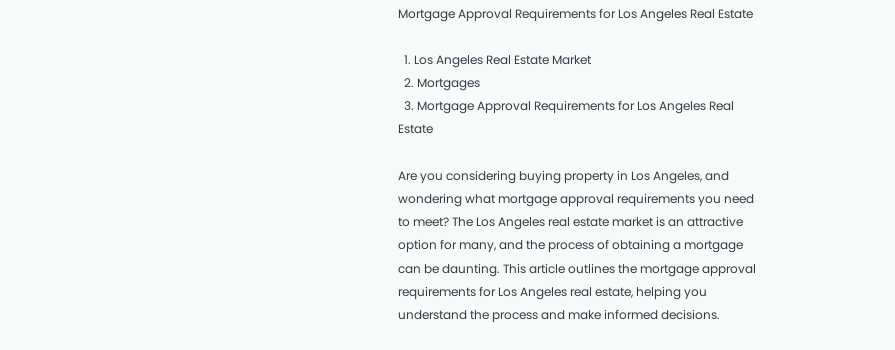Mortgage Approval Requirements for Los Angeles Real Estate

  1. Los Angeles Real Estate Market
  2. Mortgages
  3. Mortgage Approval Requirements for Los Angeles Real Estate

Are you considering buying property in Los Angeles, and wondering what mortgage approval requirements you need to meet? The Los Angeles real estate market is an attractive option for many, and the process of obtaining a mortgage can be daunting. This article outlines the mortgage approval requirements for Los Angeles real estate, helping you understand the process and make informed decisions.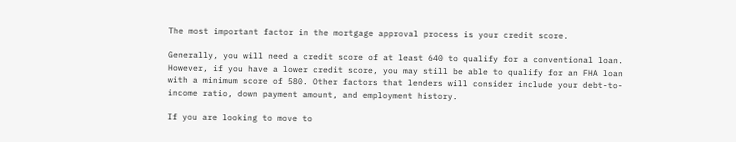The most important factor in the mortgage approval process is your credit score.

Generally, you will need a credit score of at least 640 to qualify for a conventional loan. However, if you have a lower credit score, you may still be able to qualify for an FHA loan with a minimum score of 580. Other factors that lenders will consider include your debt-to-income ratio, down payment amount, and employment history.

If you are looking to move to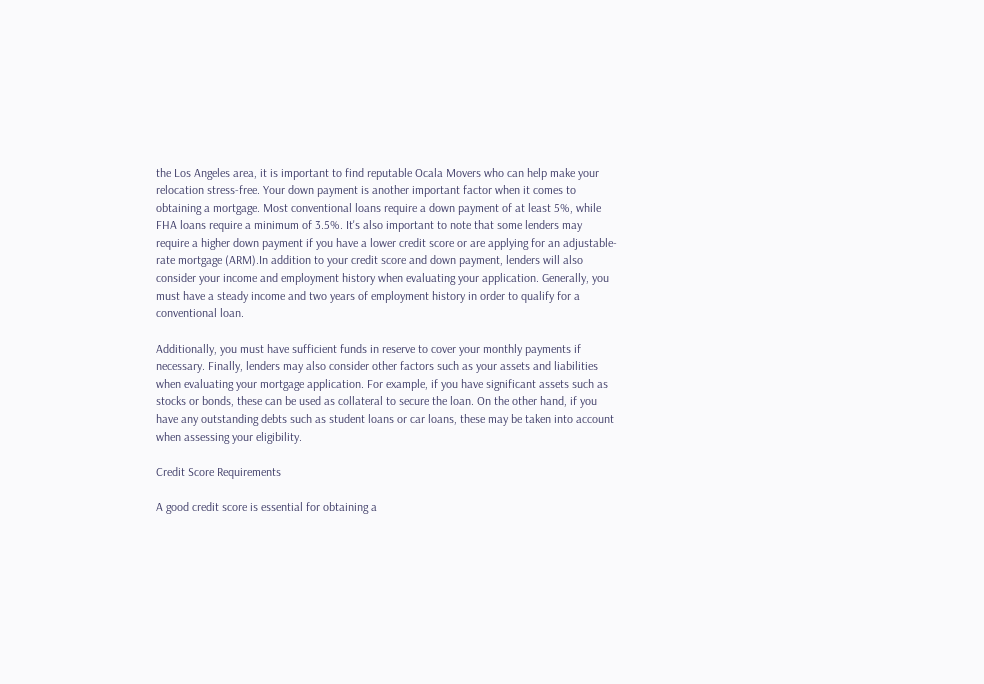the Los Angeles area, it is important to find reputable Ocala Movers who can help make your relocation stress-free. Your down payment is another important factor when it comes to obtaining a mortgage. Most conventional loans require a down payment of at least 5%, while FHA loans require a minimum of 3.5%. It's also important to note that some lenders may require a higher down payment if you have a lower credit score or are applying for an adjustable-rate mortgage (ARM).In addition to your credit score and down payment, lenders will also consider your income and employment history when evaluating your application. Generally, you must have a steady income and two years of employment history in order to qualify for a conventional loan.

Additionally, you must have sufficient funds in reserve to cover your monthly payments if necessary. Finally, lenders may also consider other factors such as your assets and liabilities when evaluating your mortgage application. For example, if you have significant assets such as stocks or bonds, these can be used as collateral to secure the loan. On the other hand, if you have any outstanding debts such as student loans or car loans, these may be taken into account when assessing your eligibility.

Credit Score Requirements

A good credit score is essential for obtaining a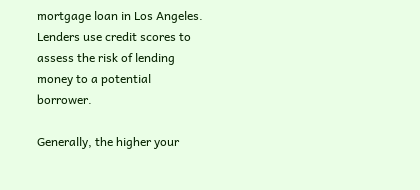mortgage loan in Los Angeles. Lenders use credit scores to assess the risk of lending money to a potential borrower.

Generally, the higher your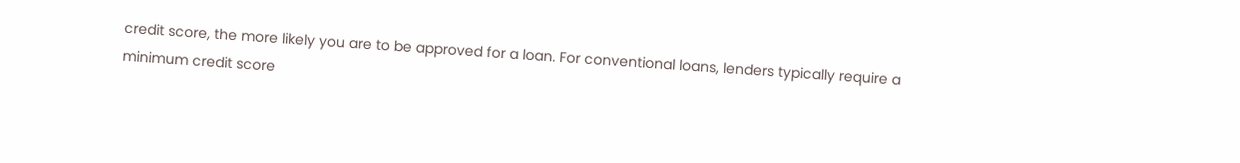credit score, the more likely you are to be approved for a loan. For conventional loans, lenders typically require a minimum credit score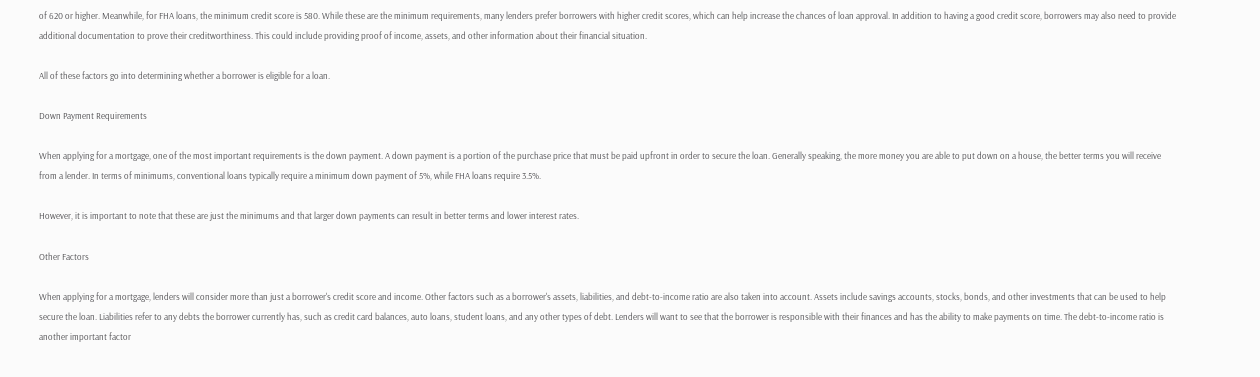of 620 or higher. Meanwhile, for FHA loans, the minimum credit score is 580. While these are the minimum requirements, many lenders prefer borrowers with higher credit scores, which can help increase the chances of loan approval. In addition to having a good credit score, borrowers may also need to provide additional documentation to prove their creditworthiness. This could include providing proof of income, assets, and other information about their financial situation.

All of these factors go into determining whether a borrower is eligible for a loan.

Down Payment Requirements

When applying for a mortgage, one of the most important requirements is the down payment. A down payment is a portion of the purchase price that must be paid upfront in order to secure the loan. Generally speaking, the more money you are able to put down on a house, the better terms you will receive from a lender. In terms of minimums, conventional loans typically require a minimum down payment of 5%, while FHA loans require 3.5%.

However, it is important to note that these are just the minimums and that larger down payments can result in better terms and lower interest rates.

Other Factors

When applying for a mortgage, lenders will consider more than just a borrower's credit score and income. Other factors such as a borrower's assets, liabilities, and debt-to-income ratio are also taken into account. Assets include savings accounts, stocks, bonds, and other investments that can be used to help secure the loan. Liabilities refer to any debts the borrower currently has, such as credit card balances, auto loans, student loans, and any other types of debt. Lenders will want to see that the borrower is responsible with their finances and has the ability to make payments on time. The debt-to-income ratio is another important factor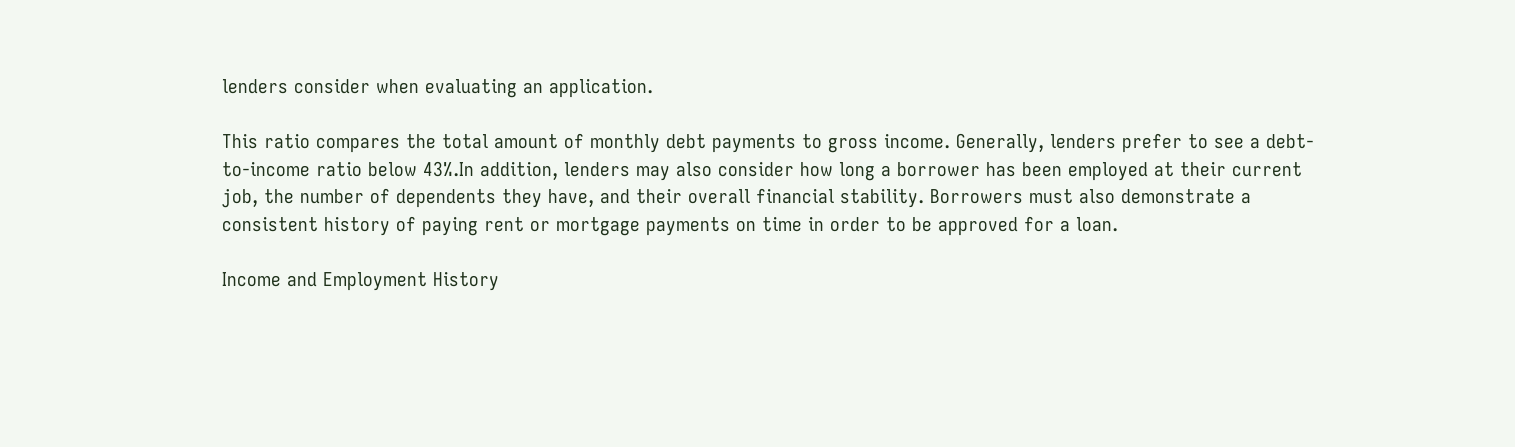lenders consider when evaluating an application.

This ratio compares the total amount of monthly debt payments to gross income. Generally, lenders prefer to see a debt-to-income ratio below 43%.In addition, lenders may also consider how long a borrower has been employed at their current job, the number of dependents they have, and their overall financial stability. Borrowers must also demonstrate a consistent history of paying rent or mortgage payments on time in order to be approved for a loan.

Income and Employment History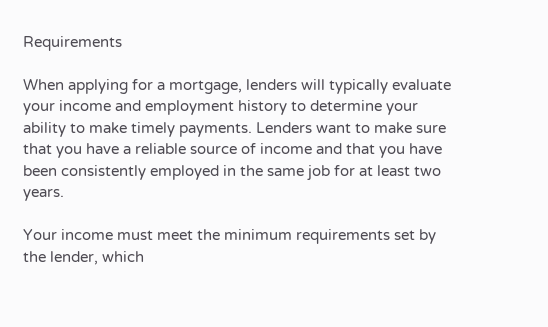Requirements

When applying for a mortgage, lenders will typically evaluate your income and employment history to determine your ability to make timely payments. Lenders want to make sure that you have a reliable source of income and that you have been consistently employed in the same job for at least two years.

Your income must meet the minimum requirements set by the lender, which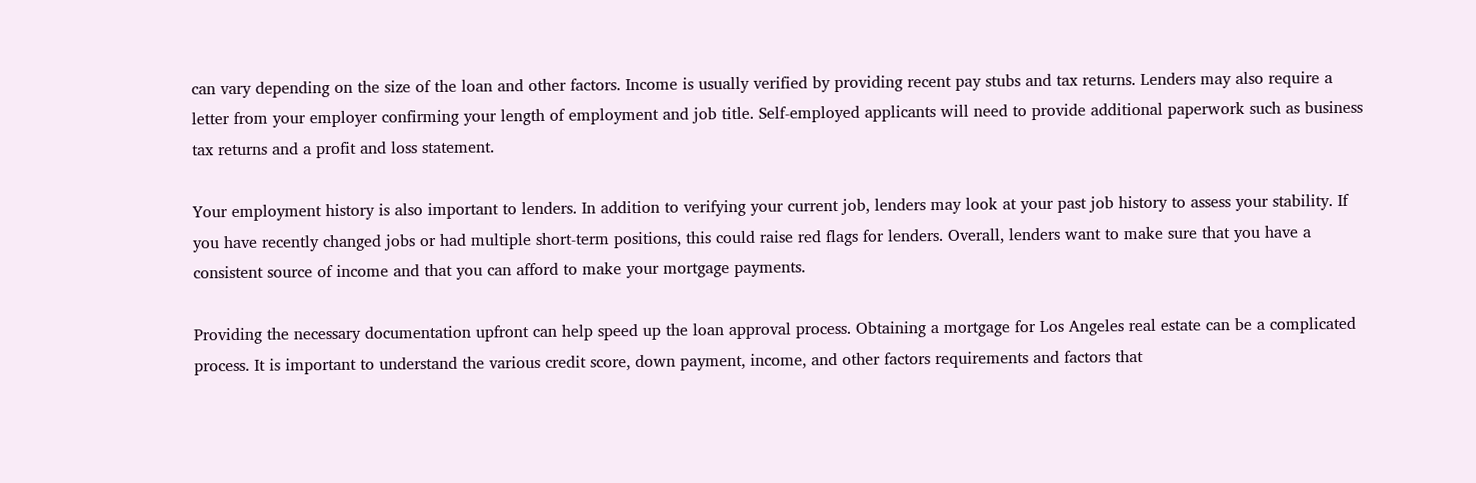can vary depending on the size of the loan and other factors. Income is usually verified by providing recent pay stubs and tax returns. Lenders may also require a letter from your employer confirming your length of employment and job title. Self-employed applicants will need to provide additional paperwork such as business tax returns and a profit and loss statement.

Your employment history is also important to lenders. In addition to verifying your current job, lenders may look at your past job history to assess your stability. If you have recently changed jobs or had multiple short-term positions, this could raise red flags for lenders. Overall, lenders want to make sure that you have a consistent source of income and that you can afford to make your mortgage payments.

Providing the necessary documentation upfront can help speed up the loan approval process. Obtaining a mortgage for Los Angeles real estate can be a complicated process. It is important to understand the various credit score, down payment, income, and other factors requirements and factors that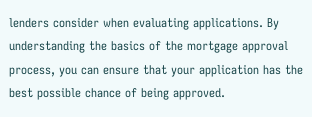lenders consider when evaluating applications. By understanding the basics of the mortgage approval process, you can ensure that your application has the best possible chance of being approved.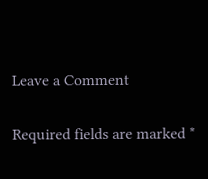Leave a Comment

Required fields are marked *